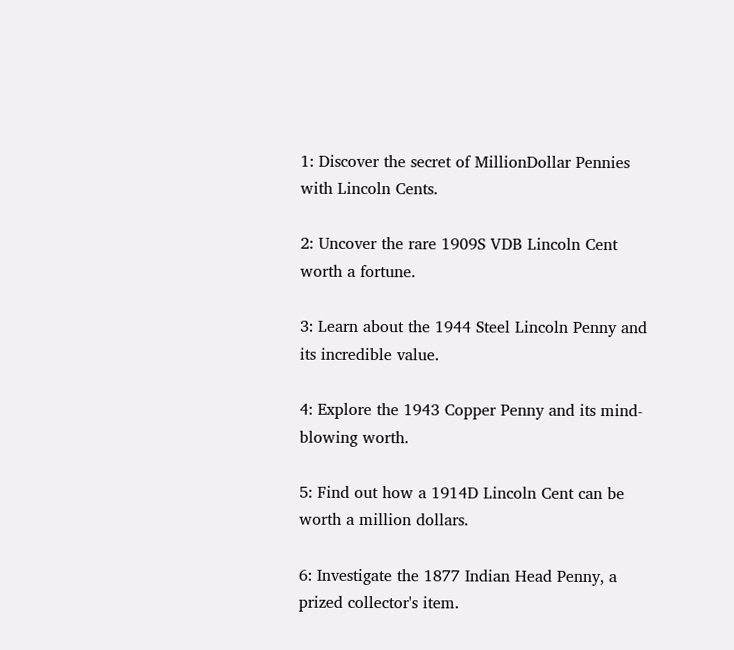1: Discover the secret of MillionDollar Pennies with Lincoln Cents.

2: Uncover the rare 1909S VDB Lincoln Cent worth a fortune.

3: Learn about the 1944 Steel Lincoln Penny and its incredible value.

4: Explore the 1943 Copper Penny and its mind-blowing worth.

5: Find out how a 1914D Lincoln Cent can be worth a million dollars.

6: Investigate the 1877 Indian Head Penny, a prized collector's item.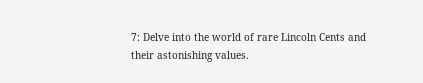7: Delve into the world of rare Lincoln Cents and their astonishing values.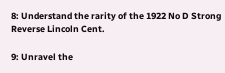8: Understand the rarity of the 1922 No D Strong Reverse Lincoln Cent.

9: Unravel the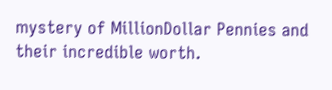mystery of MillionDollar Pennies and their incredible worth.